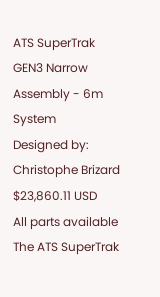ATS SuperTrak GEN3 Narrow Assembly - 6m System
Designed by: Christophe Brizard
$23,860.11 USD
All parts available
The ATS SuperTrak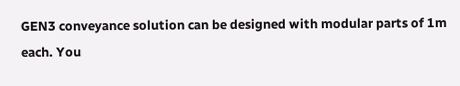GEN3 conveyance solution can be designed with modular parts of 1m each. You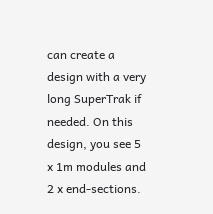can create a design with a very long SuperTrak if needed. On this design, you see 5 x 1m modules and 2 x end-sections.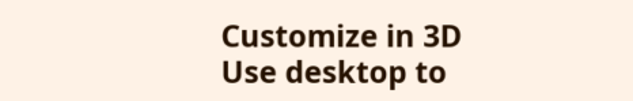Customize in 3D
Use desktop to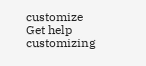customize
Get help customizing